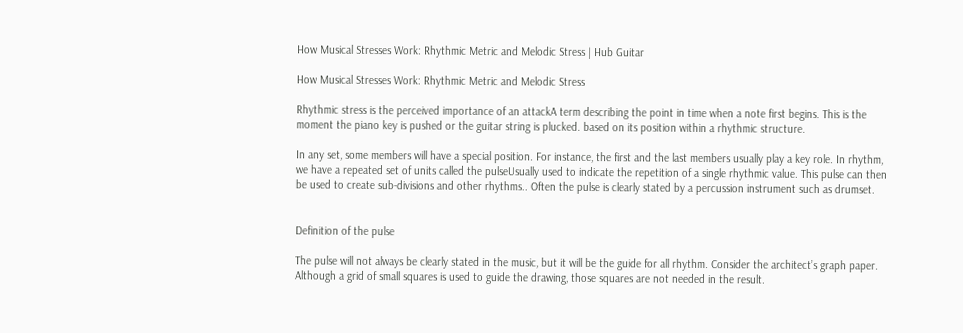How Musical Stresses Work: Rhythmic Metric and Melodic Stress | Hub Guitar

How Musical Stresses Work: Rhythmic Metric and Melodic Stress

Rhythmic stress is the perceived importance of an attackA term describing the point in time when a note first begins. This is the moment the piano key is pushed or the guitar string is plucked. based on its position within a rhythmic structure.

In any set, some members will have a special position. For instance, the first and the last members usually play a key role. In rhythm, we have a repeated set of units called the pulseUsually used to indicate the repetition of a single rhythmic value. This pulse can then be used to create sub-divisions and other rhythms.. Often the pulse is clearly stated by a percussion instrument such as drumset.


Definition of the pulse

The pulse will not always be clearly stated in the music, but it will be the guide for all rhythm. Consider the architect’s graph paper. Although a grid of small squares is used to guide the drawing, those squares are not needed in the result.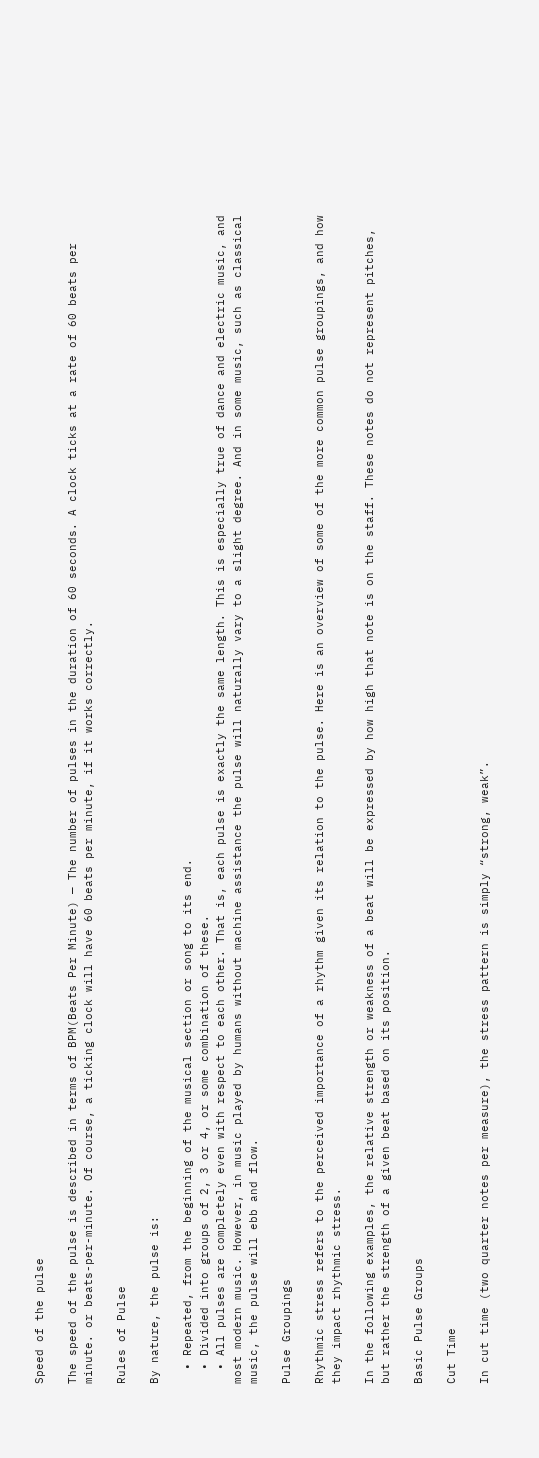Speed of the pulse

The speed of the pulse is described in terms of BPM(Beats Per Minute) — The number of pulses in the duration of 60 seconds. A clock ticks at a rate of 60 beats per minute. or beats-per-minute. Of course, a ticking clock will have 60 beats per minute, if it works correctly.

Rules of Pulse

By nature, the pulse is:

  • Repeated, from the beginning of the musical section or song to its end.
  • Divided into groups of 2, 3 or 4, or some combination of these.
  • All pulses are completely even with respect to each other. That is, each pulse is exactly the same length. This is especially true of dance and electric music, and most modern music. However, in music played by humans without machine assistance the pulse will naturally vary to a slight degree. And in some music, such as classical music, the pulse will ebb and flow.

Pulse Groupings

Rhythmic stress refers to the perceived importance of a rhythm given its relation to the pulse. Here is an overview of some of the more common pulse groupings, and how they impact rhythmic stress.

In the following examples, the relative strength or weakness of a beat will be expressed by how high that note is on the staff. These notes do not represent pitches, but rather the strength of a given beat based on its position.

Basic Pulse Groups

Cut Time

In cut time (two quarter notes per measure), the stress pattern is simply “strong, weak”.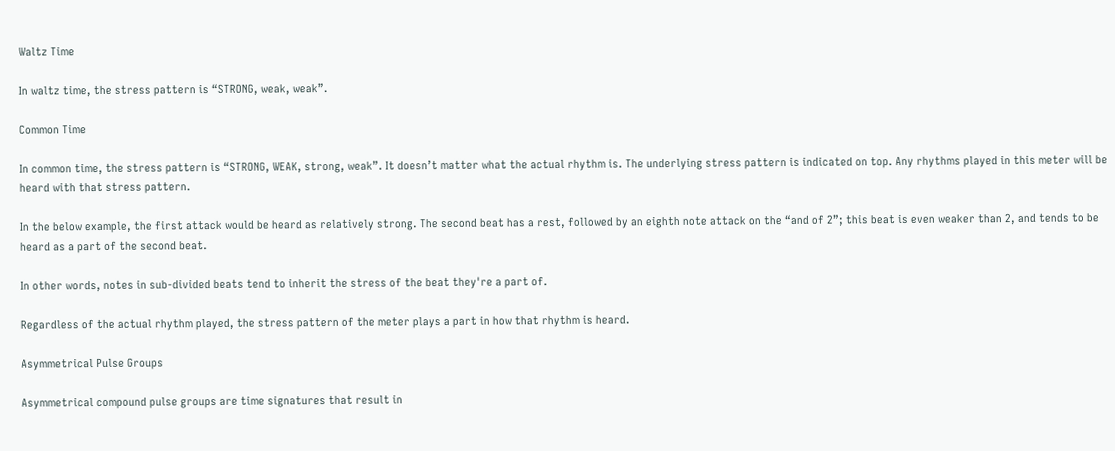Waltz Time

In waltz time, the stress pattern is “STRONG, weak, weak”.

Common Time

In common time, the stress pattern is “STRONG, WEAK, strong, weak”. It doesn’t matter what the actual rhythm is. The underlying stress pattern is indicated on top. Any rhythms played in this meter will be heard with that stress pattern.

In the below example, the first attack would be heard as relatively strong. The second beat has a rest, followed by an eighth note attack on the “and of 2”; this beat is even weaker than 2, and tends to be heard as a part of the second beat.

In other words, notes in sub-divided beats tend to inherit the stress of the beat they're a part of.

Regardless of the actual rhythm played, the stress pattern of the meter plays a part in how that rhythm is heard.

Asymmetrical Pulse Groups

Asymmetrical compound pulse groups are time signatures that result in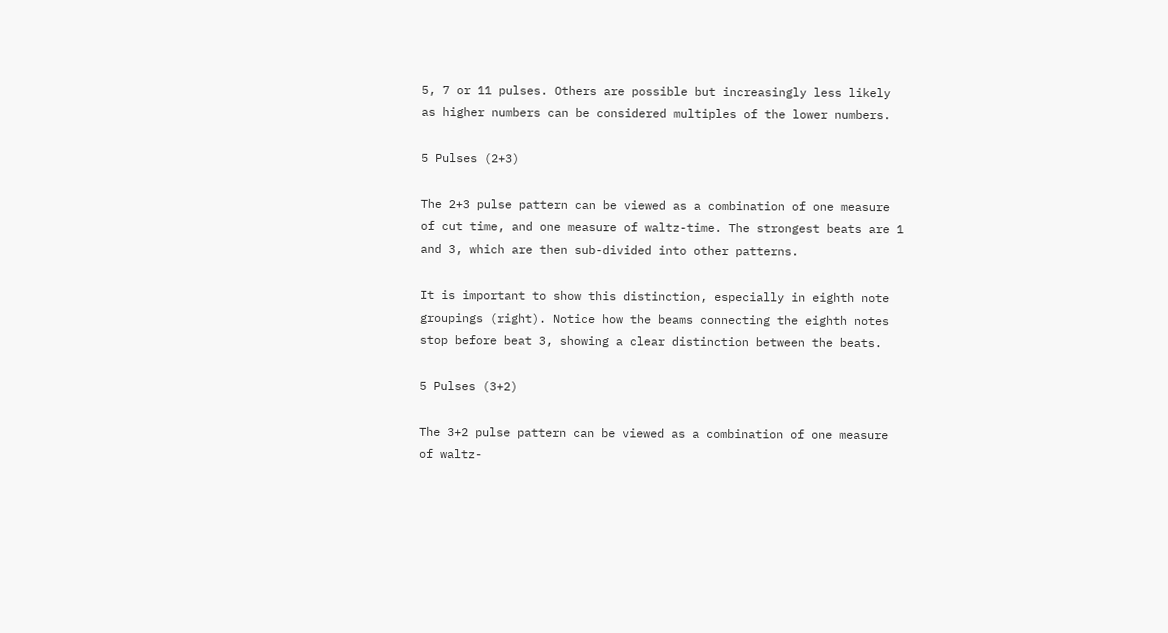5, 7 or 11 pulses. Others are possible but increasingly less likely as higher numbers can be considered multiples of the lower numbers.

5 Pulses (2+3)

The 2+3 pulse pattern can be viewed as a combination of one measure of cut time, and one measure of waltz-time. The strongest beats are 1 and 3, which are then sub-divided into other patterns.

It is important to show this distinction, especially in eighth note groupings (right). Notice how the beams connecting the eighth notes stop before beat 3, showing a clear distinction between the beats.

5 Pulses (3+2)

The 3+2 pulse pattern can be viewed as a combination of one measure of waltz-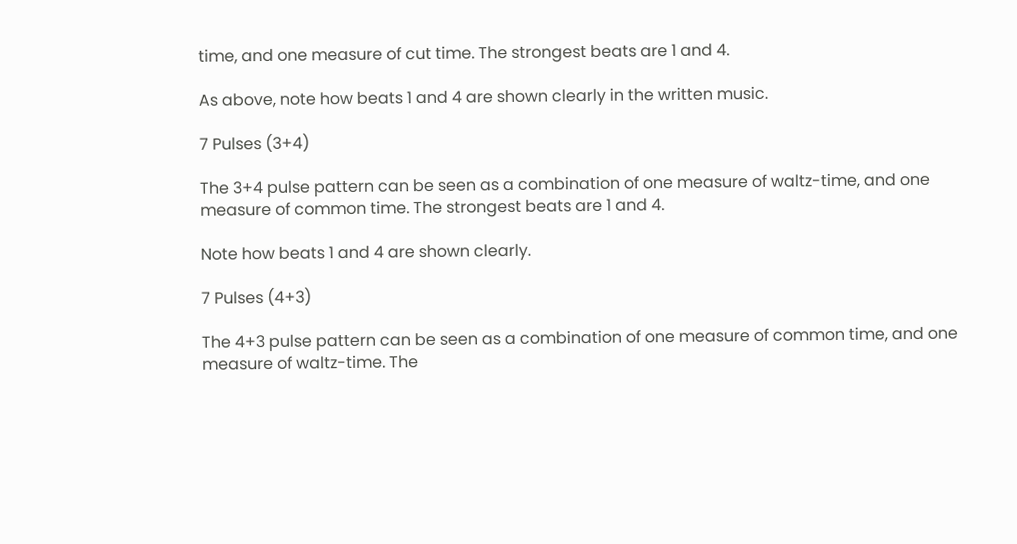time, and one measure of cut time. The strongest beats are 1 and 4.

As above, note how beats 1 and 4 are shown clearly in the written music.

7 Pulses (3+4)

The 3+4 pulse pattern can be seen as a combination of one measure of waltz-time, and one measure of common time. The strongest beats are 1 and 4.

Note how beats 1 and 4 are shown clearly.

7 Pulses (4+3)

The 4+3 pulse pattern can be seen as a combination of one measure of common time, and one measure of waltz-time. The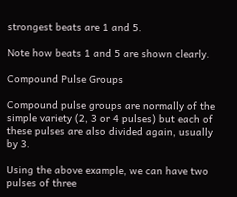strongest beats are 1 and 5.

Note how beats 1 and 5 are shown clearly.

Compound Pulse Groups

Compound pulse groups are normally of the simple variety (2, 3 or 4 pulses) but each of these pulses are also divided again, usually by 3.

Using the above example, we can have two pulses of three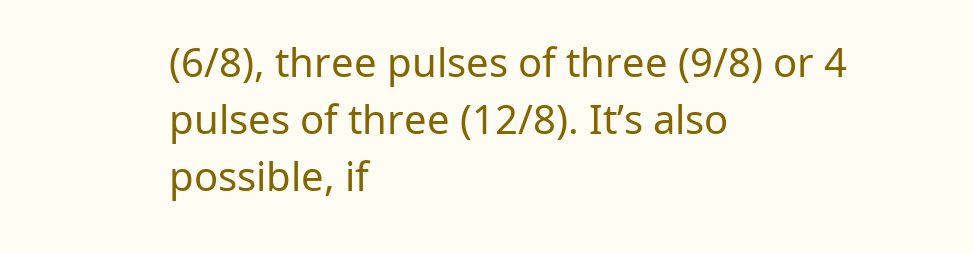(6/8), three pulses of three (9/8) or 4 pulses of three (12/8). It’s also possible, if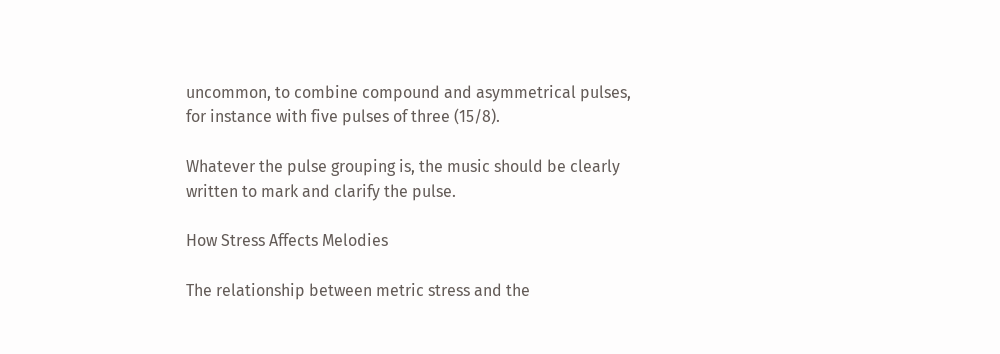uncommon, to combine compound and asymmetrical pulses, for instance with five pulses of three (15/8).

Whatever the pulse grouping is, the music should be clearly written to mark and clarify the pulse.

How Stress Affects Melodies

The relationship between metric stress and the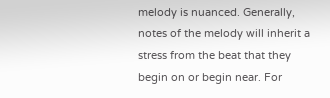melody is nuanced. Generally, notes of the melody will inherit a stress from the beat that they begin on or begin near. For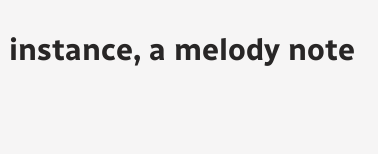instance, a melody note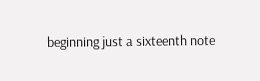beginning just a sixteenth note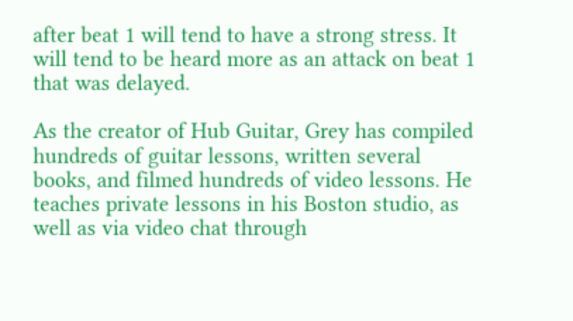after beat 1 will tend to have a strong stress. It will tend to be heard more as an attack on beat 1 that was delayed.

As the creator of Hub Guitar, Grey has compiled hundreds of guitar lessons, written several books, and filmed hundreds of video lessons. He teaches private lessons in his Boston studio, as well as via video chat through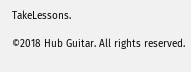TakeLessons.

©2018 Hub Guitar. All rights reserved.